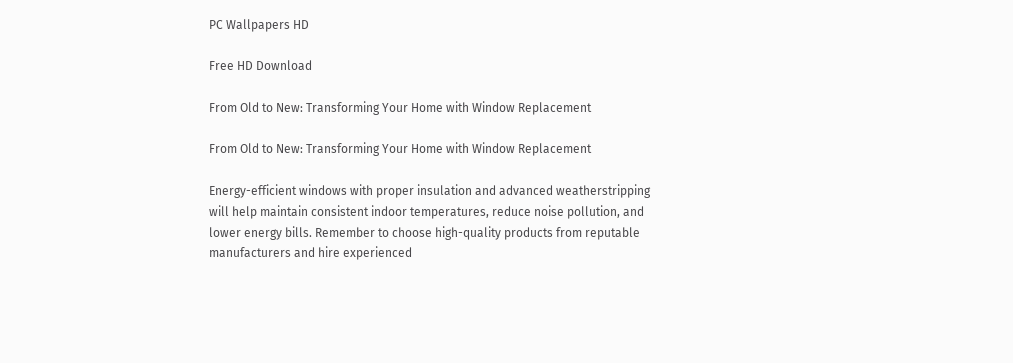PC Wallpapers HD

Free HD Download

From Old to New: Transforming Your Home with Window Replacement

From Old to New: Transforming Your Home with Window Replacement

Energy-efficient windows with proper insulation and advanced weatherstripping will help maintain consistent indoor temperatures, reduce noise pollution, and lower energy bills. Remember to choose high-quality products from reputable manufacturers and hire experienced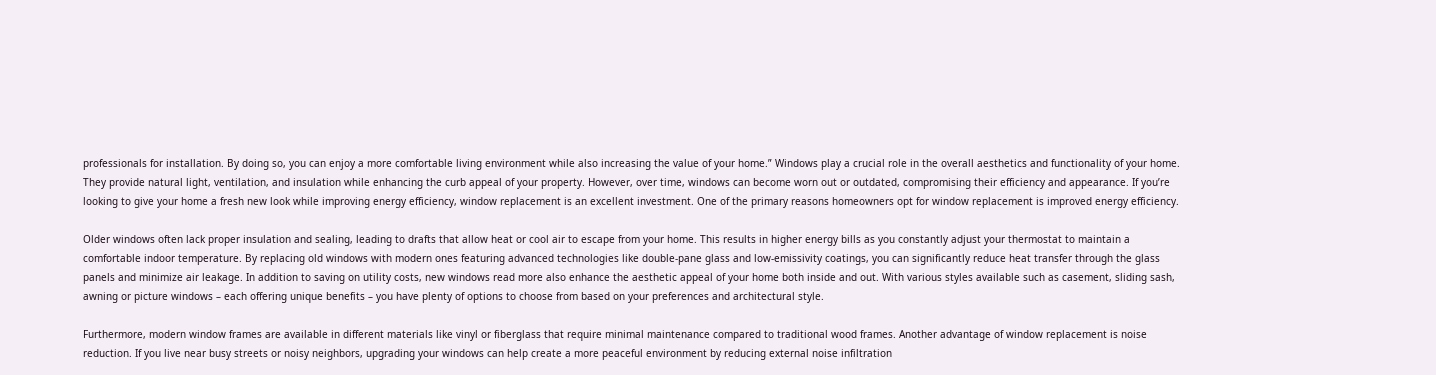professionals for installation. By doing so, you can enjoy a more comfortable living environment while also increasing the value of your home.” Windows play a crucial role in the overall aesthetics and functionality of your home. They provide natural light, ventilation, and insulation while enhancing the curb appeal of your property. However, over time, windows can become worn out or outdated, compromising their efficiency and appearance. If you’re looking to give your home a fresh new look while improving energy efficiency, window replacement is an excellent investment. One of the primary reasons homeowners opt for window replacement is improved energy efficiency.

Older windows often lack proper insulation and sealing, leading to drafts that allow heat or cool air to escape from your home. This results in higher energy bills as you constantly adjust your thermostat to maintain a comfortable indoor temperature. By replacing old windows with modern ones featuring advanced technologies like double-pane glass and low-emissivity coatings, you can significantly reduce heat transfer through the glass panels and minimize air leakage. In addition to saving on utility costs, new windows read more also enhance the aesthetic appeal of your home both inside and out. With various styles available such as casement, sliding sash, awning or picture windows – each offering unique benefits – you have plenty of options to choose from based on your preferences and architectural style.

Furthermore, modern window frames are available in different materials like vinyl or fiberglass that require minimal maintenance compared to traditional wood frames. Another advantage of window replacement is noise reduction. If you live near busy streets or noisy neighbors, upgrading your windows can help create a more peaceful environment by reducing external noise infiltration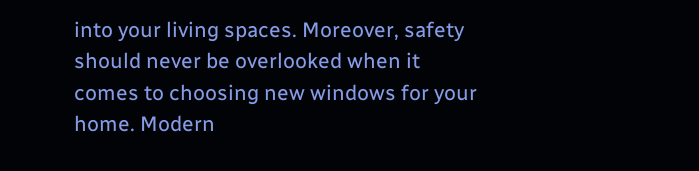into your living spaces. Moreover, safety should never be overlooked when it comes to choosing new windows for your home. Modern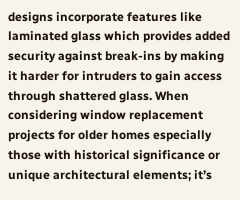designs incorporate features like laminated glass which provides added security against break-ins by making it harder for intruders to gain access through shattered glass. When considering window replacement projects for older homes especially those with historical significance or unique architectural elements; it’s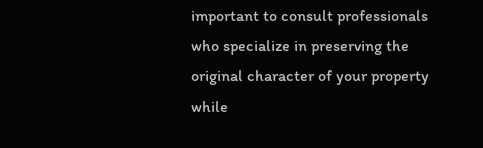important to consult professionals who specialize in preserving the original character of your property while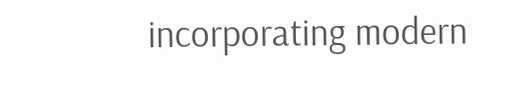incorporating modern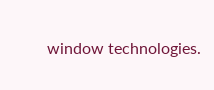window technologies.